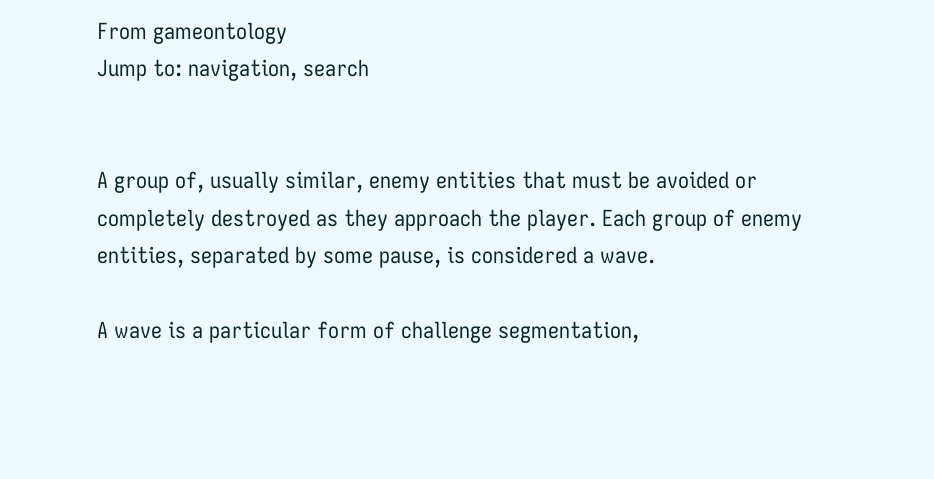From gameontology
Jump to: navigation, search


A group of, usually similar, enemy entities that must be avoided or completely destroyed as they approach the player. Each group of enemy entities, separated by some pause, is considered a wave.

A wave is a particular form of challenge segmentation,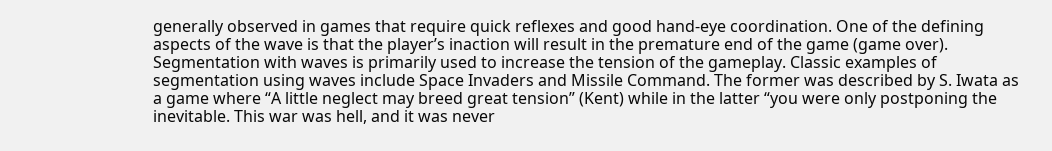generally observed in games that require quick reflexes and good hand-eye coordination. One of the defining aspects of the wave is that the player’s inaction will result in the premature end of the game (game over). Segmentation with waves is primarily used to increase the tension of the gameplay. Classic examples of segmentation using waves include Space Invaders and Missile Command. The former was described by S. Iwata as a game where “A little neglect may breed great tension” (Kent) while in the latter “you were only postponing the inevitable. This war was hell, and it was never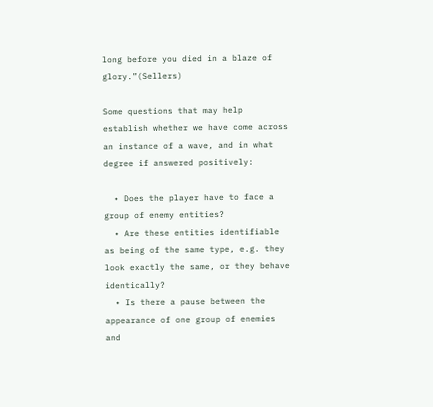long before you died in a blaze of glory.”(Sellers)

Some questions that may help establish whether we have come across an instance of a wave, and in what degree if answered positively:

  • Does the player have to face a group of enemy entities?
  • Are these entities identifiable as being of the same type, e.g. they look exactly the same, or they behave identically?
  • Is there a pause between the appearance of one group of enemies and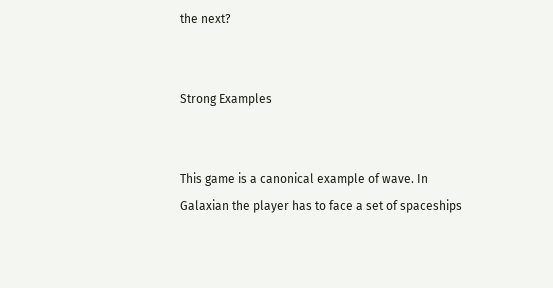the next?


Strong Examples


This game is a canonical example of wave. In Galaxian the player has to face a set of spaceships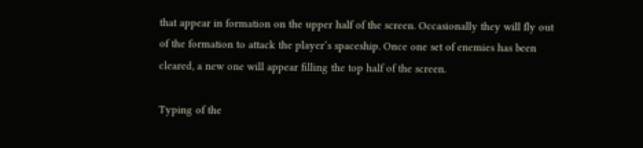that appear in formation on the upper half of the screen. Occasionally they will fly out of the formation to attack the player’s spaceship. Once one set of enemies has been cleared, a new one will appear filling the top half of the screen.

Typing of the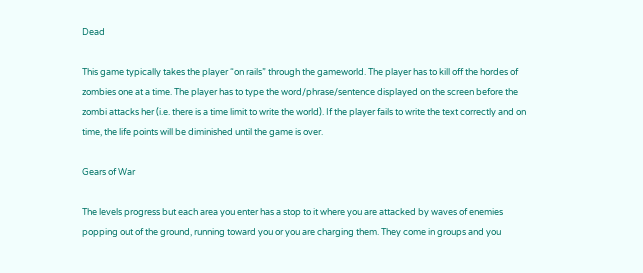Dead

This game typically takes the player “on rails” through the gameworld. The player has to kill off the hordes of zombies one at a time. The player has to type the word/phrase/sentence displayed on the screen before the zombi attacks her (i.e. there is a time limit to write the world). If the player fails to write the text correctly and on time, the life points will be diminished until the game is over.

Gears of War

The levels progress but each area you enter has a stop to it where you are attacked by waves of enemies popping out of the ground, running toward you or you are charging them. They come in groups and you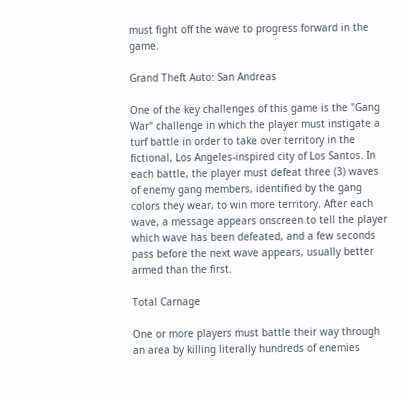must fight off the wave to progress forward in the game.

Grand Theft Auto: San Andreas

One of the key challenges of this game is the "Gang War" challenge in which the player must instigate a turf battle in order to take over territory in the fictional, Los Angeles-inspired city of Los Santos. In each battle, the player must defeat three (3) waves of enemy gang members, identified by the gang colors they wear, to win more territory. After each wave, a message appears onscreen to tell the player which wave has been defeated, and a few seconds pass before the next wave appears, usually better armed than the first.

Total Carnage

One or more players must battle their way through an area by killing literally hundreds of enemies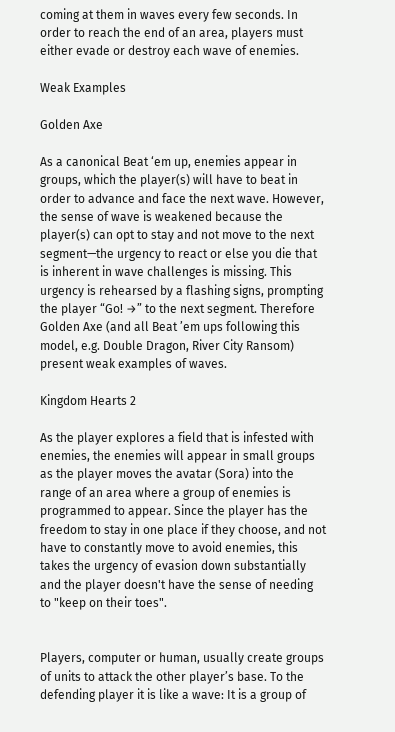coming at them in waves every few seconds. In order to reach the end of an area, players must either evade or destroy each wave of enemies.

Weak Examples

Golden Axe

As a canonical Beat ‘em up, enemies appear in groups, which the player(s) will have to beat in order to advance and face the next wave. However, the sense of wave is weakened because the player(s) can opt to stay and not move to the next segment—the urgency to react or else you die that is inherent in wave challenges is missing. This urgency is rehearsed by a flashing signs, prompting the player “Go! →” to the next segment. Therefore Golden Axe (and all Beat ’em ups following this model, e.g. Double Dragon, River City Ransom) present weak examples of waves.

Kingdom Hearts 2

As the player explores a field that is infested with enemies, the enemies will appear in small groups as the player moves the avatar (Sora) into the range of an area where a group of enemies is programmed to appear. Since the player has the freedom to stay in one place if they choose, and not have to constantly move to avoid enemies, this takes the urgency of evasion down substantially and the player doesn't have the sense of needing to "keep on their toes".


Players, computer or human, usually create groups of units to attack the other player’s base. To the defending player it is like a wave: It is a group of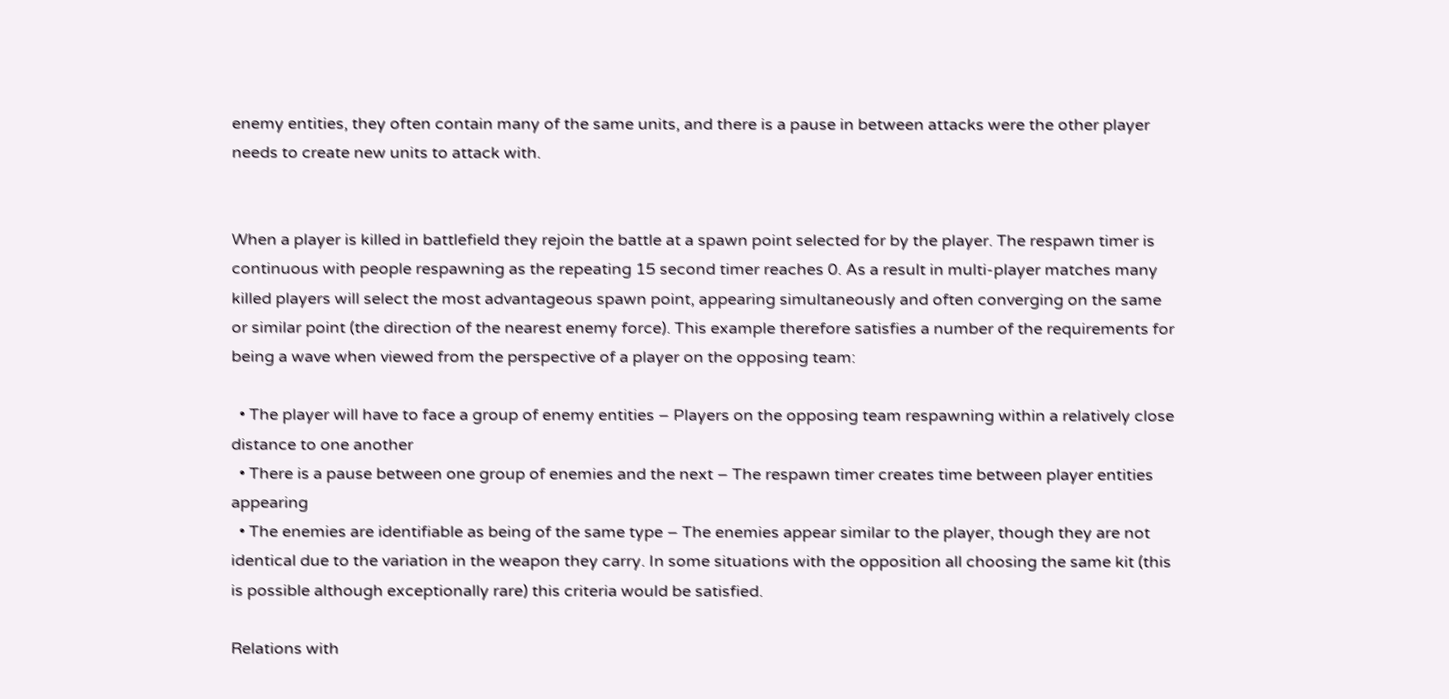enemy entities, they often contain many of the same units, and there is a pause in between attacks were the other player needs to create new units to attack with.


When a player is killed in battlefield they rejoin the battle at a spawn point selected for by the player. The respawn timer is continuous with people respawning as the repeating 15 second timer reaches 0. As a result in multi-player matches many killed players will select the most advantageous spawn point, appearing simultaneously and often converging on the same or similar point (the direction of the nearest enemy force). This example therefore satisfies a number of the requirements for being a wave when viewed from the perspective of a player on the opposing team:

  • The player will have to face a group of enemy entities – Players on the opposing team respawning within a relatively close distance to one another
  • There is a pause between one group of enemies and the next – The respawn timer creates time between player entities appearing
  • The enemies are identifiable as being of the same type – The enemies appear similar to the player, though they are not identical due to the variation in the weapon they carry. In some situations with the opposition all choosing the same kit (this is possible although exceptionally rare) this criteria would be satisfied.

Relations with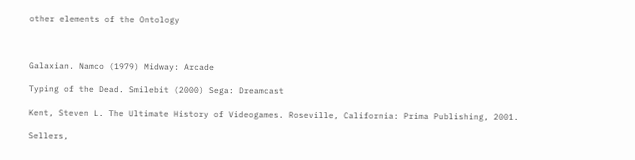other elements of the Ontology



Galaxian. Namco (1979) Midway: Arcade

Typing of the Dead. Smilebit (2000) Sega: Dreamcast

Kent, Steven L. The Ultimate History of Videogames. Roseville, California: Prima Publishing, 2001.

Sellers,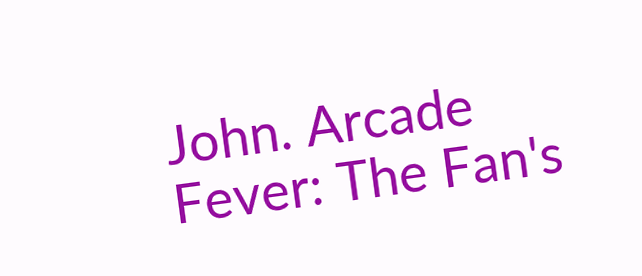John. Arcade Fever: The Fan's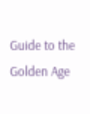Guide to the Golden Age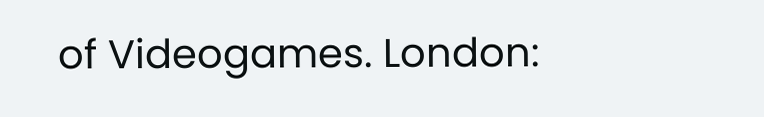of Videogames. London: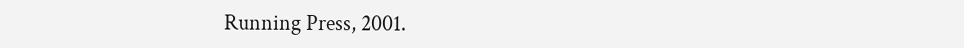Running Press, 2001.